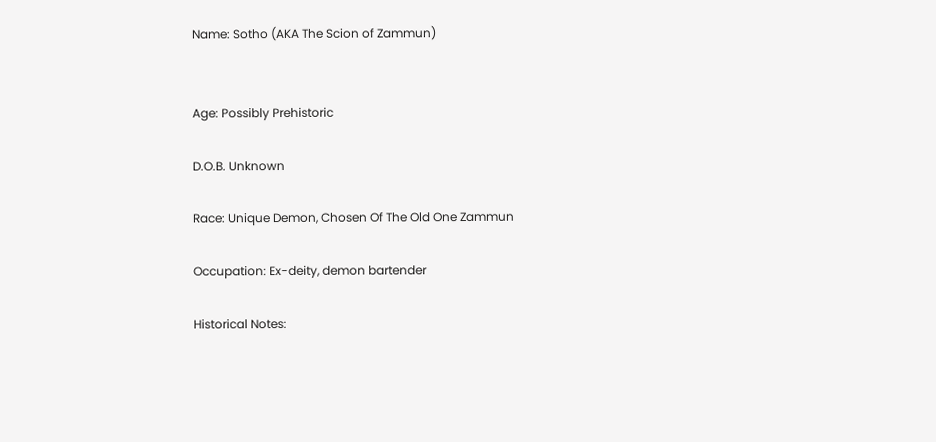Name: Sotho (AKA The Scion of Zammun)


Age: Possibly Prehistoric

D.O.B. Unknown

Race: Unique Demon, Chosen Of The Old One Zammun

Occupation: Ex-deity, demon bartender

Historical Notes: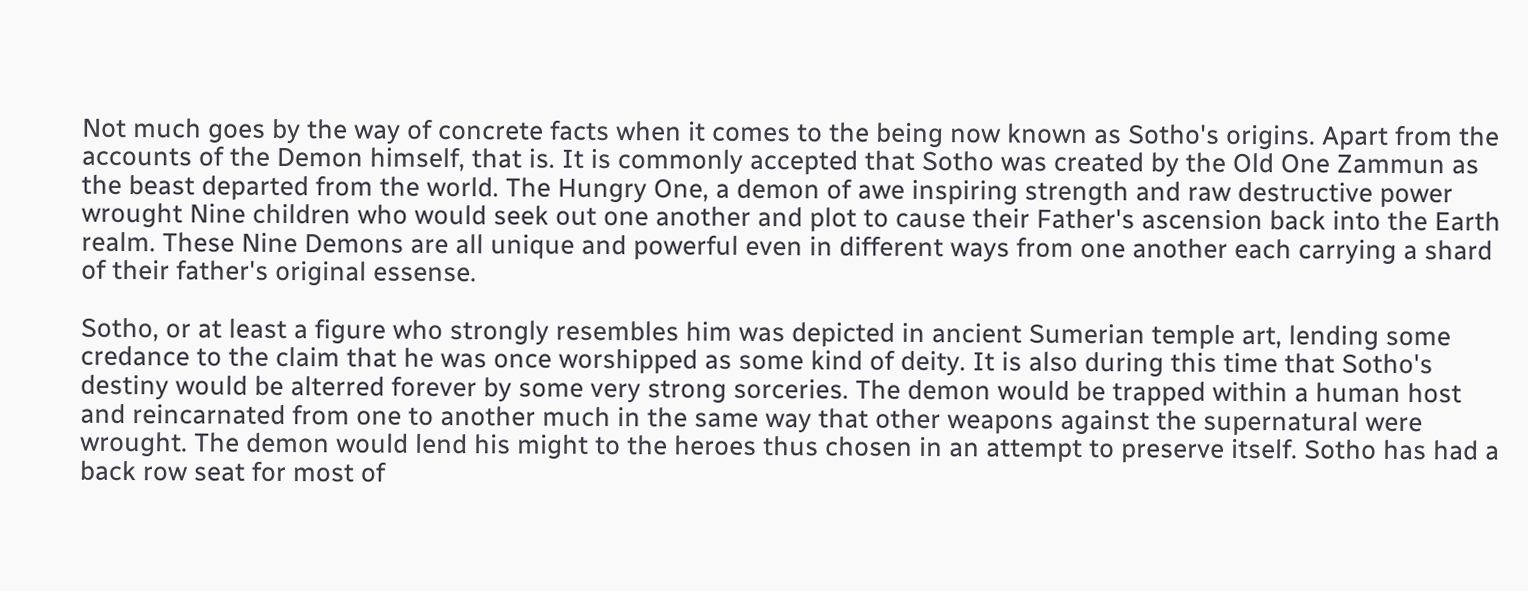Not much goes by the way of concrete facts when it comes to the being now known as Sotho's origins. Apart from the accounts of the Demon himself, that is. It is commonly accepted that Sotho was created by the Old One Zammun as the beast departed from the world. The Hungry One, a demon of awe inspiring strength and raw destructive power wrought Nine children who would seek out one another and plot to cause their Father's ascension back into the Earth realm. These Nine Demons are all unique and powerful even in different ways from one another each carrying a shard of their father's original essense.

Sotho, or at least a figure who strongly resembles him was depicted in ancient Sumerian temple art, lending some credance to the claim that he was once worshipped as some kind of deity. It is also during this time that Sotho's destiny would be alterred forever by some very strong sorceries. The demon would be trapped within a human host and reincarnated from one to another much in the same way that other weapons against the supernatural were wrought. The demon would lend his might to the heroes thus chosen in an attempt to preserve itself. Sotho has had a back row seat for most of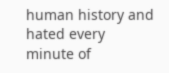human history and hated every minute of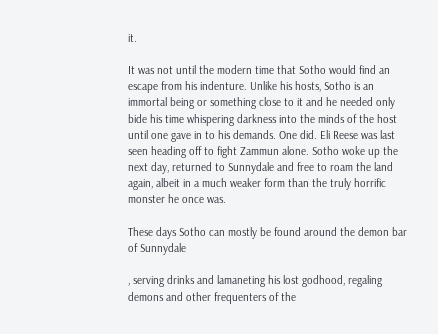it.

It was not until the modern time that Sotho would find an escape from his indenture. Unlike his hosts, Sotho is an immortal being or something close to it and he needed only bide his time whispering darkness into the minds of the host until one gave in to his demands. One did. Eli Reese was last seen heading off to fight Zammun alone. Sotho woke up the next day, returned to Sunnydale and free to roam the land again, albeit in a much weaker form than the truly horrific monster he once was.

These days Sotho can mostly be found around the demon bar of Sunnydale

, serving drinks and lamaneting his lost godhood, regaling demons and other frequenters of the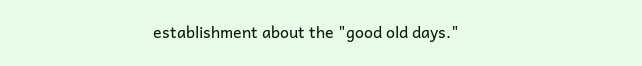establishment about the "good old days."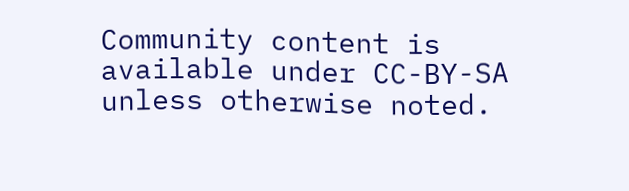Community content is available under CC-BY-SA unless otherwise noted.